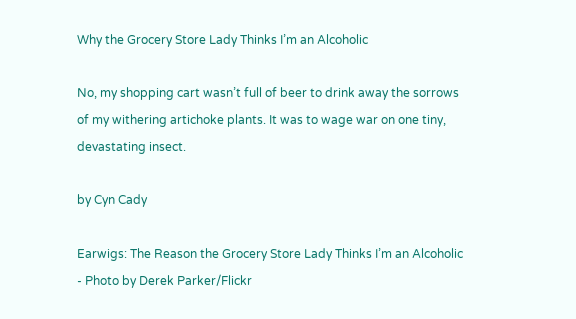Why the Grocery Store Lady Thinks I’m an Alcoholic

No, my shopping cart wasn’t full of beer to drink away the sorrows of my withering artichoke plants. It was to wage war on one tiny, devastating insect.

by Cyn Cady

Earwigs: The Reason the Grocery Store Lady Thinks I’m an Alcoholic - Photo by Derek Parker/Flickr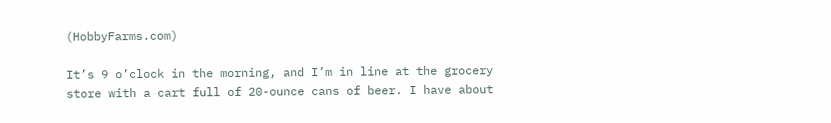(HobbyFarms.com)

It’s 9 o’clock in the morning, and I’m in line at the grocery store with a cart full of 20-ounce cans of beer. I have about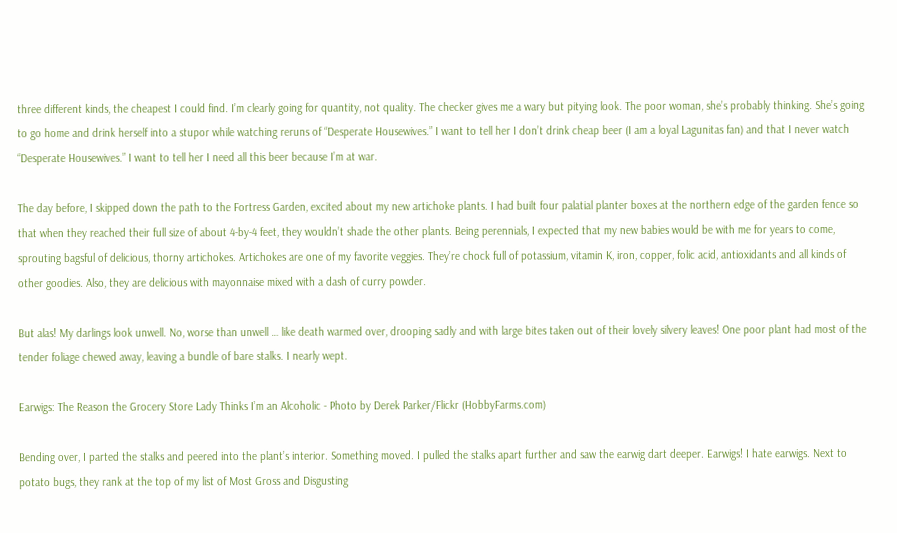three different kinds, the cheapest I could find. I’m clearly going for quantity, not quality. The checker gives me a wary but pitying look. The poor woman, she’s probably thinking. She’s going to go home and drink herself into a stupor while watching reruns of “Desperate Housewives.” I want to tell her I don’t drink cheap beer (I am a loyal Lagunitas fan) and that I never watch “Desperate Housewives.” I want to tell her I need all this beer because I’m at war.

The day before, I skipped down the path to the Fortress Garden, excited about my new artichoke plants. I had built four palatial planter boxes at the northern edge of the garden fence so that when they reached their full size of about 4-by-4 feet, they wouldn’t shade the other plants. Being perennials, I expected that my new babies would be with me for years to come, sprouting bagsful of delicious, thorny artichokes. Artichokes are one of my favorite veggies. They’re chock full of potassium, vitamin K, iron, copper, folic acid, antioxidants and all kinds of other goodies. Also, they are delicious with mayonnaise mixed with a dash of curry powder.

But alas! My darlings look unwell. No, worse than unwell … like death warmed over, drooping sadly and with large bites taken out of their lovely silvery leaves! One poor plant had most of the tender foliage chewed away, leaving a bundle of bare stalks. I nearly wept.

Earwigs: The Reason the Grocery Store Lady Thinks I’m an Alcoholic - Photo by Derek Parker/Flickr (HobbyFarms.com)

Bending over, I parted the stalks and peered into the plant’s interior. Something moved. I pulled the stalks apart further and saw the earwig dart deeper. Earwigs! I hate earwigs. Next to potato bugs, they rank at the top of my list of Most Gross and Disgusting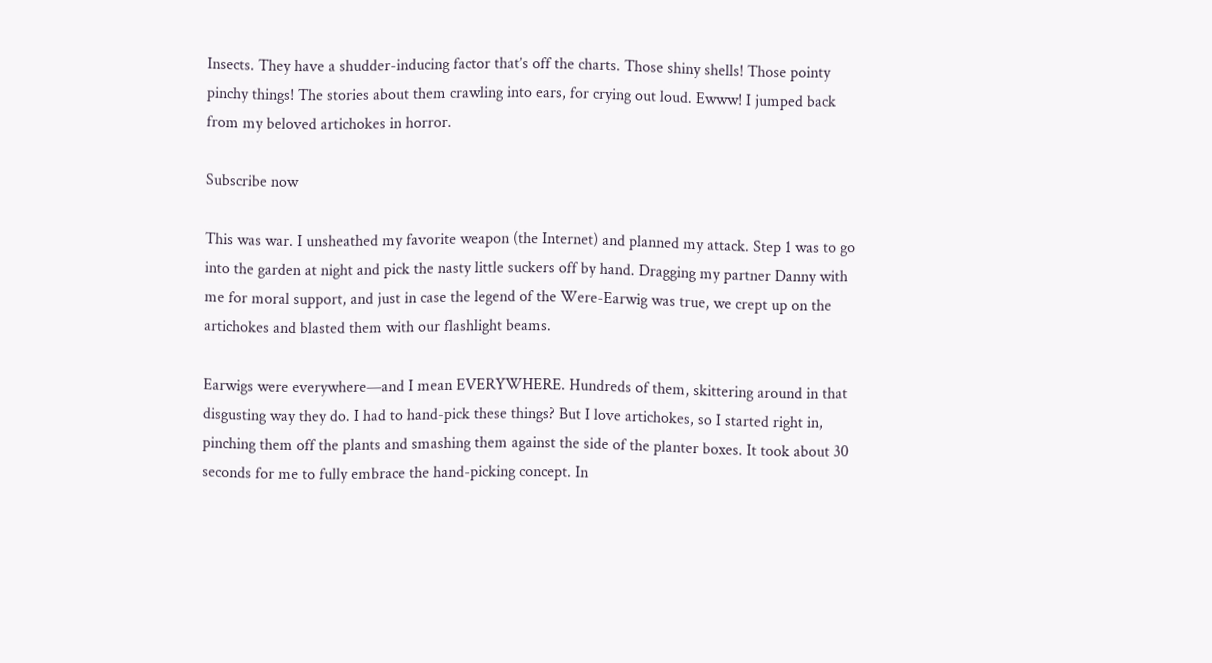Insects. They have a shudder-inducing factor that’s off the charts. Those shiny shells! Those pointy pinchy things! The stories about them crawling into ears, for crying out loud. Ewww! I jumped back from my beloved artichokes in horror.

Subscribe now

This was war. I unsheathed my favorite weapon (the Internet) and planned my attack. Step 1 was to go into the garden at night and pick the nasty little suckers off by hand. Dragging my partner Danny with me for moral support, and just in case the legend of the Were-Earwig was true, we crept up on the artichokes and blasted them with our flashlight beams.

Earwigs were everywhere—and I mean EVERYWHERE. Hundreds of them, skittering around in that disgusting way they do. I had to hand-pick these things? But I love artichokes, so I started right in, pinching them off the plants and smashing them against the side of the planter boxes. It took about 30 seconds for me to fully embrace the hand-picking concept. In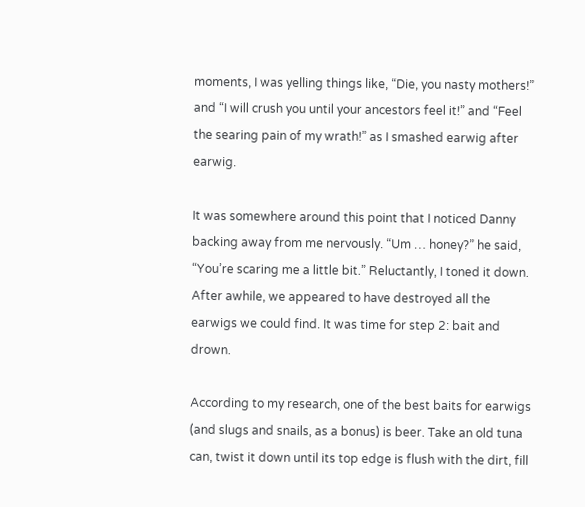moments, I was yelling things like, “Die, you nasty mothers!” and “I will crush you until your ancestors feel it!” and “Feel the searing pain of my wrath!” as I smashed earwig after earwig.

It was somewhere around this point that I noticed Danny backing away from me nervously. “Um … honey?” he said, “You’re scaring me a little bit.” Reluctantly, I toned it down. After awhile, we appeared to have destroyed all the earwigs we could find. It was time for step 2: bait and drown.

According to my research, one of the best baits for earwigs (and slugs and snails, as a bonus) is beer. Take an old tuna can, twist it down until its top edge is flush with the dirt, fill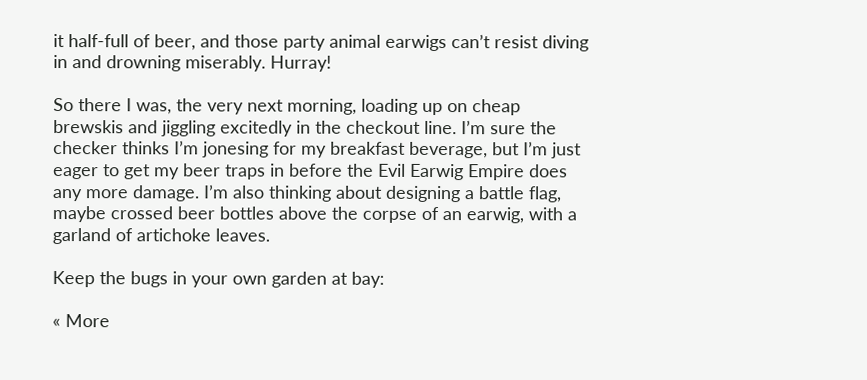it half-full of beer, and those party animal earwigs can’t resist diving in and drowning miserably. Hurray!

So there I was, the very next morning, loading up on cheap brewskis and jiggling excitedly in the checkout line. I’m sure the checker thinks I’m jonesing for my breakfast beverage, but I’m just eager to get my beer traps in before the Evil Earwig Empire does any more damage. I’m also thinking about designing a battle flag, maybe crossed beer bottles above the corpse of an earwig, with a garland of artichoke leaves.

Keep the bugs in your own garden at bay:

« More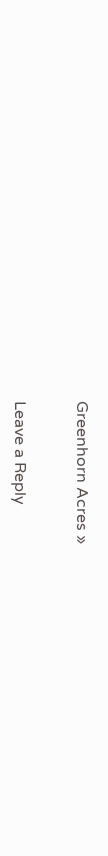Greenhorn Acres »


Leave a Reply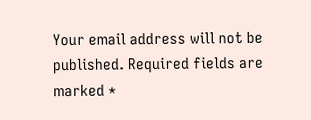Your email address will not be published. Required fields are marked *